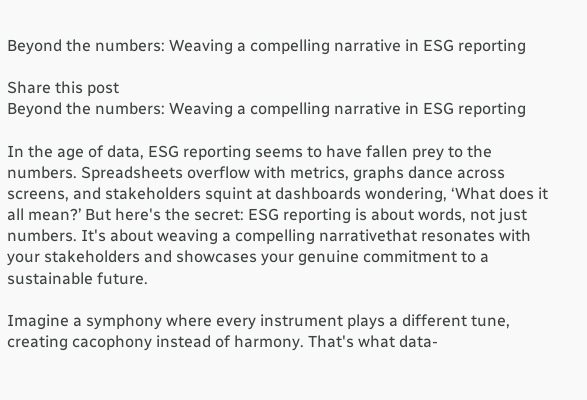Beyond the numbers: Weaving a compelling narrative in ESG reporting

Share this post
Beyond the numbers: Weaving a compelling narrative in ESG reporting

In the age of data, ESG reporting seems to have fallen prey to the numbers. Spreadsheets overflow with metrics, graphs dance across screens, and stakeholders squint at dashboards wondering, ‘What does it all mean?’ But here's the secret: ESG reporting is about words, not just numbers. It's about weaving a compelling narrativethat resonates with your stakeholders and showcases your genuine commitment to a sustainable future.

Imagine a symphony where every instrument plays a different tune, creating cacophony instead of harmony. That's what data-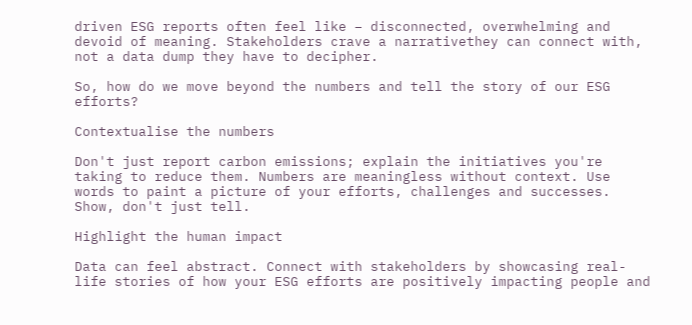driven ESG reports often feel like – disconnected, overwhelming and devoid of meaning. Stakeholders crave a narrativethey can connect with, not a data dump they have to decipher.

So, how do we move beyond the numbers and tell the story of our ESG efforts?

Contextualise the numbers

Don't just report carbon emissions; explain the initiatives you're taking to reduce them. Numbers are meaningless without context. Use words to paint a picture of your efforts, challenges and successes. Show, don't just tell.

Highlight the human impact

Data can feel abstract. Connect with stakeholders by showcasing real-life stories of how your ESG efforts are positively impacting people and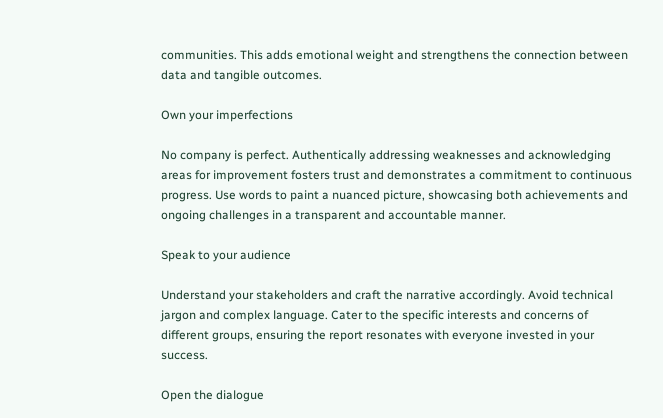communities. This adds emotional weight and strengthens the connection between data and tangible outcomes.

Own your imperfections

No company is perfect. Authentically addressing weaknesses and acknowledging areas for improvement fosters trust and demonstrates a commitment to continuous progress. Use words to paint a nuanced picture, showcasing both achievements and ongoing challenges in a transparent and accountable manner.

Speak to your audience

Understand your stakeholders and craft the narrative accordingly. Avoid technical jargon and complex language. Cater to the specific interests and concerns of different groups, ensuring the report resonates with everyone invested in your success.

Open the dialogue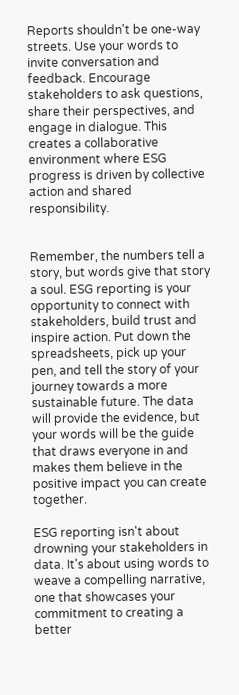Reports shouldn't be one-way streets. Use your words to invite conversation and feedback. Encourage stakeholders to ask questions, share their perspectives, and engage in dialogue. This creates a collaborative environment where ESG progress is driven by collective action and shared responsibility.


Remember, the numbers tell a story, but words give that story a soul. ESG reporting is your opportunity to connect with stakeholders, build trust and inspire action. Put down the spreadsheets, pick up your pen, and tell the story of your journey towards a more sustainable future. The data will provide the evidence, but your words will be the guide that draws everyone in and makes them believe in the positive impact you can create together.

ESG reporting isn't about drowning your stakeholders in data. It's about using words to weave a compelling narrative, one that showcases your commitment to creating a better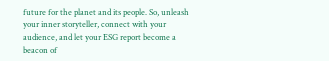future for the planet and its people. So, unleash your inner storyteller, connect with your audience, and let your ESG report become a beacon of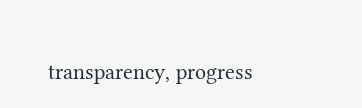transparency, progress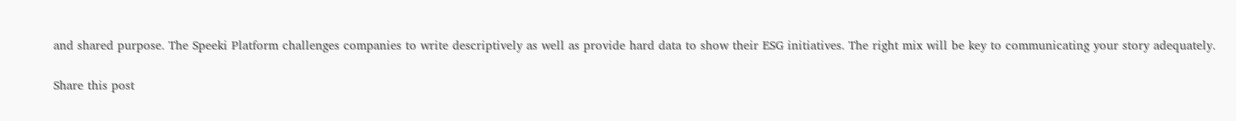and shared purpose. The Speeki Platform challenges companies to write descriptively as well as provide hard data to show their ESG initiatives. The right mix will be key to communicating your story adequately.

Share this post